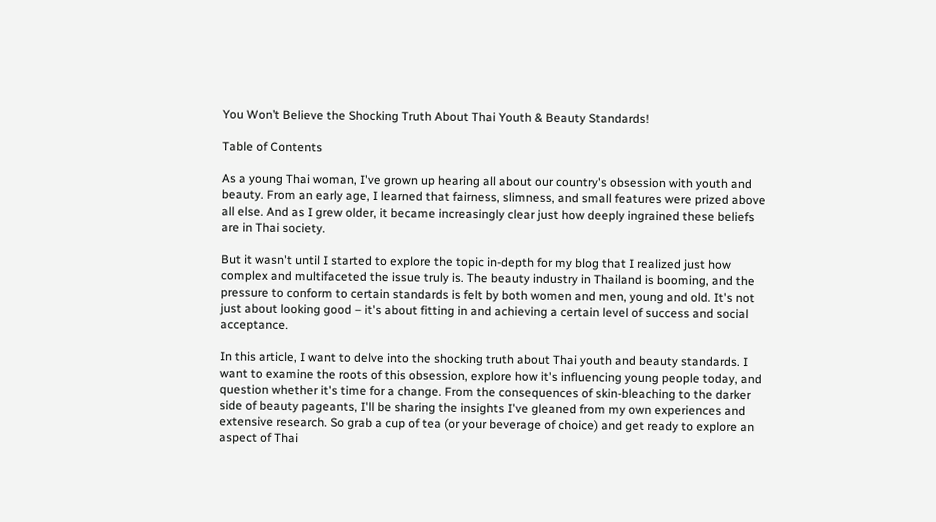You Won’t Believe the Shocking Truth About Thai Youth & Beauty Standards!

Table of Contents

As a young Thai woman, I've grown up hearing all about our country's obsession with youth and beauty. From an early age, I learned that fairness, slimness, and small features were prized above all else. And as I grew older, it became increasingly clear just how deeply ingrained these beliefs are in Thai society.

But it wasn't until I started to explore the topic in-depth for my blog that I realized just how complex and multifaceted the issue truly is. The beauty industry in Thailand is booming, and the pressure to conform to certain standards is felt by both women and men, young and old. It's not just about looking good – it's about fitting in and achieving a certain level of success and social acceptance.

In this article, I want to delve into the shocking truth about Thai youth and beauty standards. I want to examine the roots of this obsession, explore how it's influencing young people today, and question whether it's time for a change. From the consequences of skin-bleaching to the darker side of beauty pageants, I'll be sharing the insights I've gleaned from my own experiences and extensive research. So grab a cup of tea (or your beverage of choice) and get ready to explore an aspect of Thai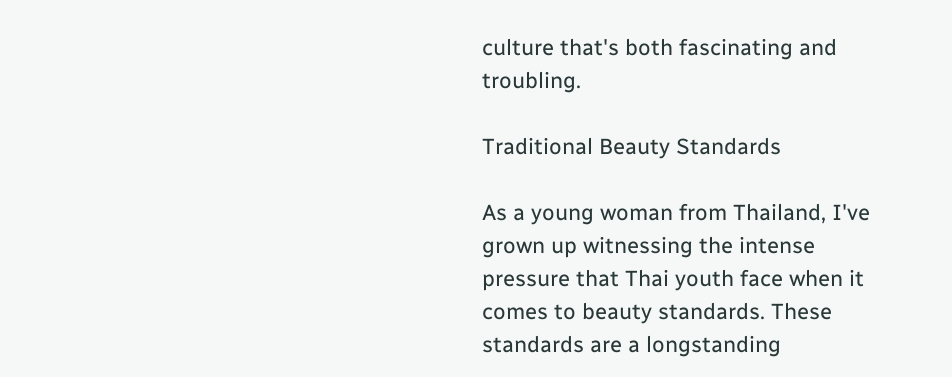culture that's both fascinating and troubling.

Traditional Beauty Standards

As a young woman from Thailand, I've grown up witnessing the intense pressure that Thai youth face when it comes to beauty standards. These standards are a longstanding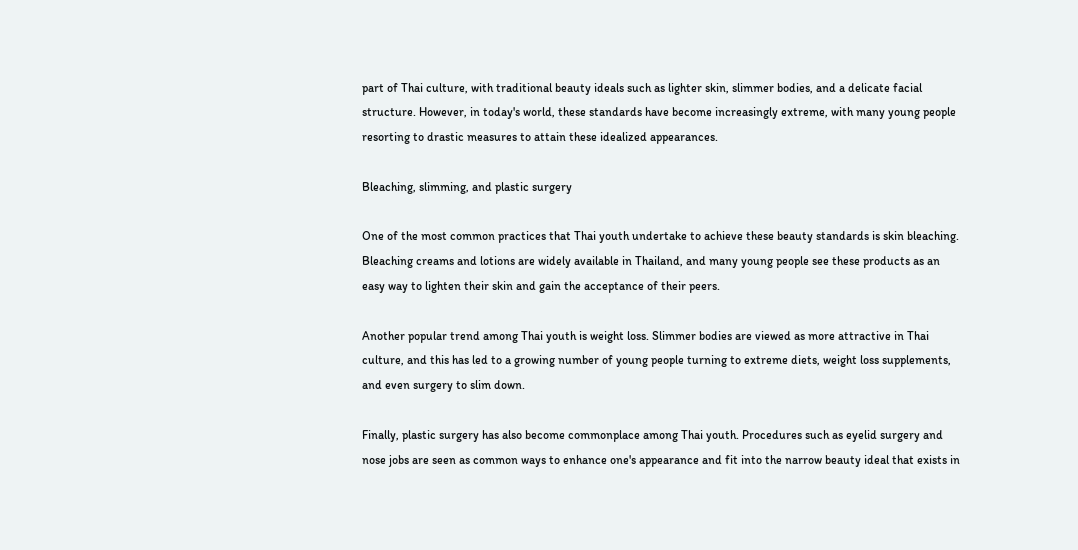part of Thai culture, with traditional beauty ideals such as lighter skin, slimmer bodies, and a delicate facial structure. However, in today's world, these standards have become increasingly extreme, with many young people resorting to drastic measures to attain these idealized appearances.

Bleaching, slimming, and plastic surgery

One of the most common practices that Thai youth undertake to achieve these beauty standards is skin bleaching. Bleaching creams and lotions are widely available in Thailand, and many young people see these products as an easy way to lighten their skin and gain the acceptance of their peers.

Another popular trend among Thai youth is weight loss. Slimmer bodies are viewed as more attractive in Thai culture, and this has led to a growing number of young people turning to extreme diets, weight loss supplements, and even surgery to slim down.

Finally, plastic surgery has also become commonplace among Thai youth. Procedures such as eyelid surgery and nose jobs are seen as common ways to enhance one's appearance and fit into the narrow beauty ideal that exists in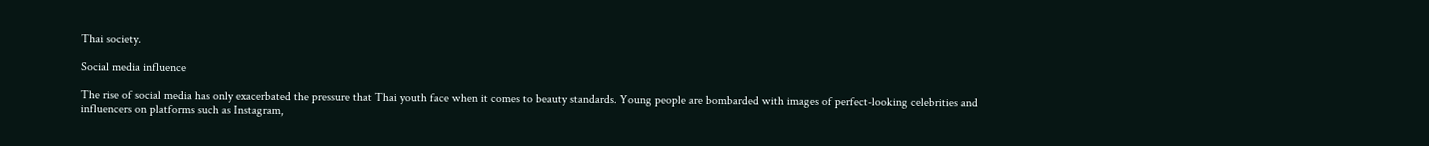Thai society.

Social media influence

The rise of social media has only exacerbated the pressure that Thai youth face when it comes to beauty standards. Young people are bombarded with images of perfect-looking celebrities and influencers on platforms such as Instagram,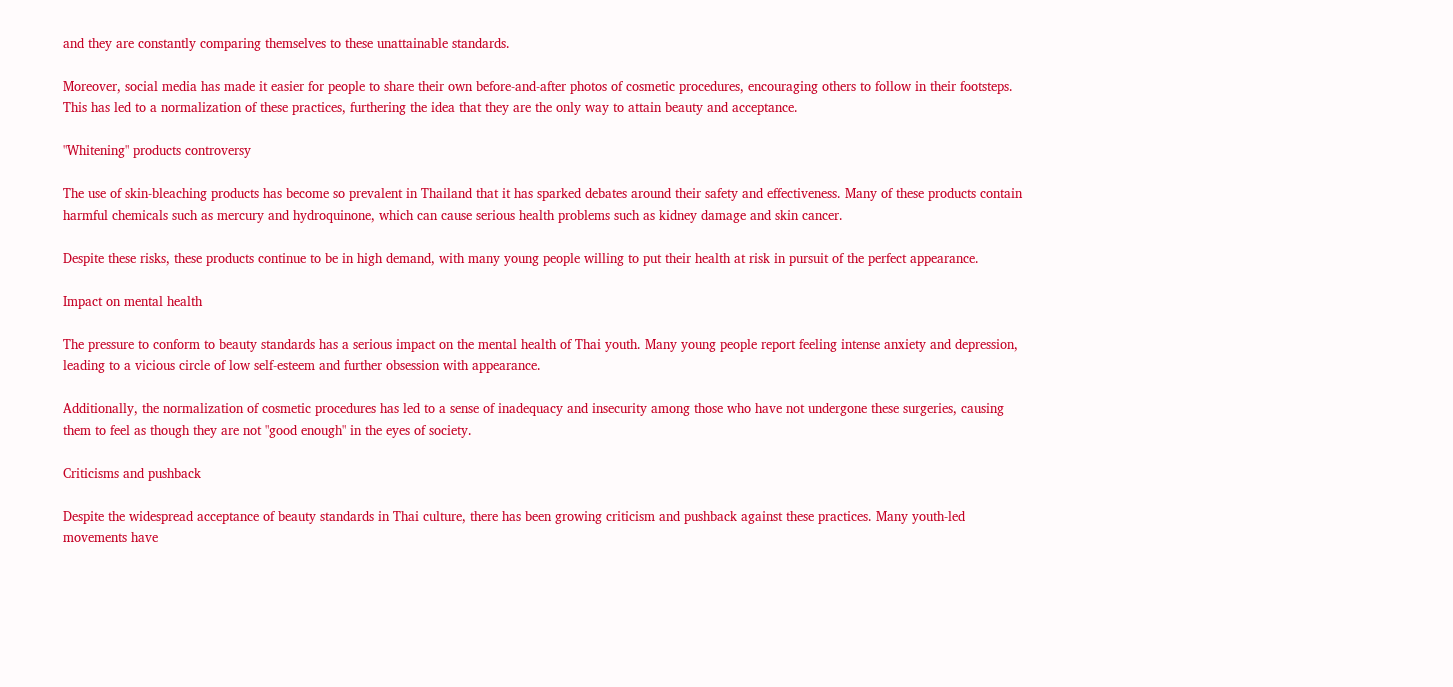and they are constantly comparing themselves to these unattainable standards.

Moreover, social media has made it easier for people to share their own before-and-after photos of cosmetic procedures, encouraging others to follow in their footsteps. This has led to a normalization of these practices, furthering the idea that they are the only way to attain beauty and acceptance.

"Whitening" products controversy

The use of skin-bleaching products has become so prevalent in Thailand that it has sparked debates around their safety and effectiveness. Many of these products contain harmful chemicals such as mercury and hydroquinone, which can cause serious health problems such as kidney damage and skin cancer.

Despite these risks, these products continue to be in high demand, with many young people willing to put their health at risk in pursuit of the perfect appearance.

Impact on mental health

The pressure to conform to beauty standards has a serious impact on the mental health of Thai youth. Many young people report feeling intense anxiety and depression, leading to a vicious circle of low self-esteem and further obsession with appearance.

Additionally, the normalization of cosmetic procedures has led to a sense of inadequacy and insecurity among those who have not undergone these surgeries, causing them to feel as though they are not "good enough" in the eyes of society.

Criticisms and pushback

Despite the widespread acceptance of beauty standards in Thai culture, there has been growing criticism and pushback against these practices. Many youth-led movements have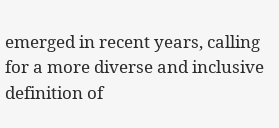emerged in recent years, calling for a more diverse and inclusive definition of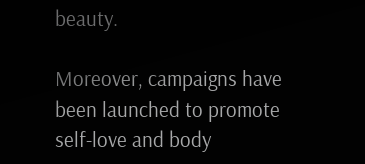beauty.

Moreover, campaigns have been launched to promote self-love and body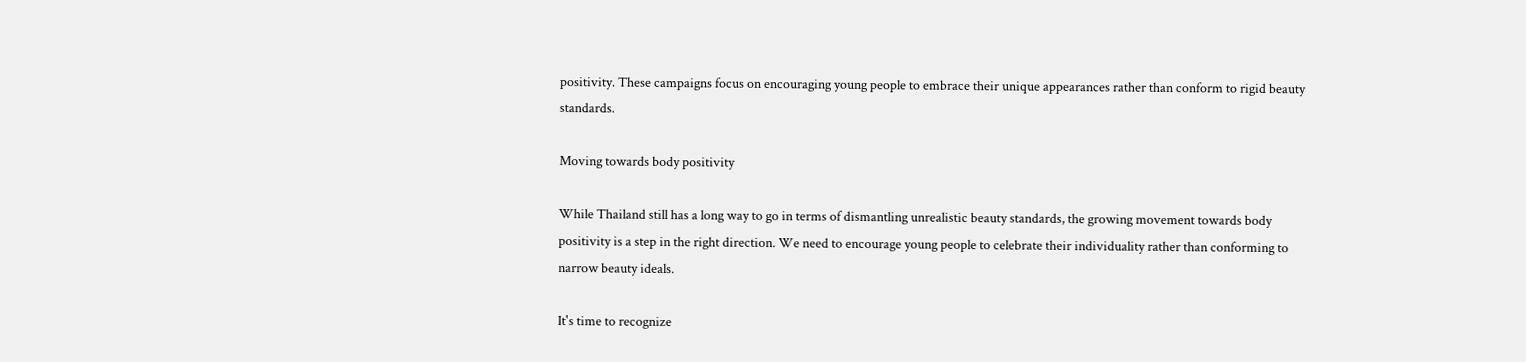positivity. These campaigns focus on encouraging young people to embrace their unique appearances rather than conform to rigid beauty standards.

Moving towards body positivity

While Thailand still has a long way to go in terms of dismantling unrealistic beauty standards, the growing movement towards body positivity is a step in the right direction. We need to encourage young people to celebrate their individuality rather than conforming to narrow beauty ideals.

It's time to recognize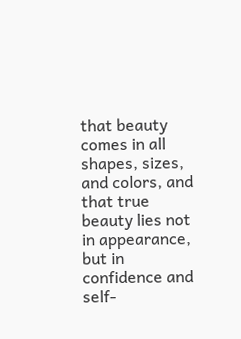that beauty comes in all shapes, sizes, and colors, and that true beauty lies not in appearance, but in confidence and self-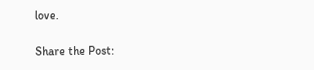love.

Share the Post: